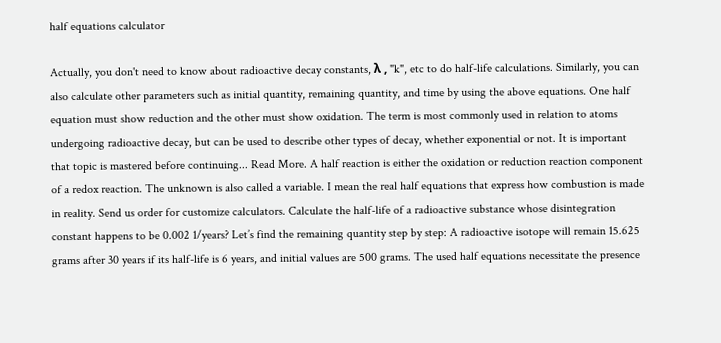half equations calculator

Actually, you don't need to know about radioactive decay constants, λ , "k", etc to do half-life calculations. Similarly, you can also calculate other parameters such as initial quantity, remaining quantity, and time by using the above equations. One half equation must show reduction and the other must show oxidation. The term is most commonly used in relation to atoms undergoing radioactive decay, but can be used to describe other types of decay, whether exponential or not. It is important that topic is mastered before continuing... Read More. A half reaction is either the oxidation or reduction reaction component of a redox reaction. The unknown is also called a variable. I mean the real half equations that express how combustion is made in reality. Send us order for customize calculators. Calculate the half-life of a radioactive substance whose disintegration constant happens to be 0.002 1/years? Let’s find the remaining quantity step by step: A radioactive isotope will remain 15.625 grams after 30 years if its half-life is 6 years, and initial values are 500 grams. The used half equations necessitate the presence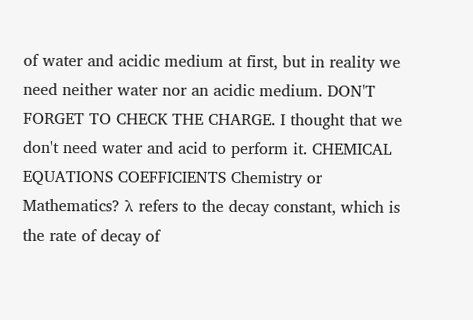of water and acidic medium at first, but in reality we need neither water nor an acidic medium. DON'T FORGET TO CHECK THE CHARGE. I thought that we don't need water and acid to perform it. CHEMICAL EQUATIONS COEFFICIENTS Chemistry or Mathematics? λ refers to the decay constant, which is the rate of decay of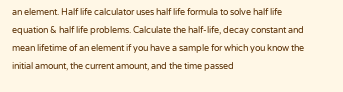an element. Half life calculator uses half life formula to solve half life equation & half life problems. Calculate the half-life, decay constant and mean lifetime of an element if you have a sample for which you know the initial amount, the current amount, and the time passed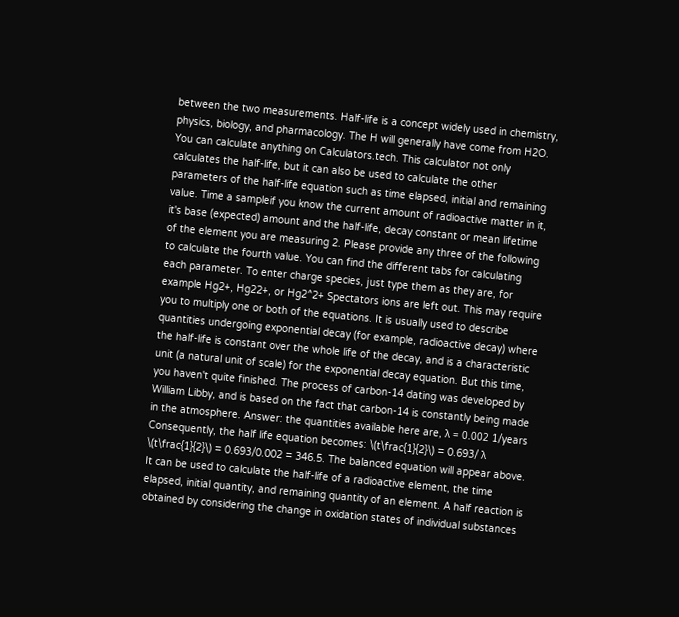between the two measurements. Half-life is a concept widely used in chemistry, physics, biology, and pharmacology. The H will generally have come from H2O. You can calculate anything on Calculators.tech. This calculator not only calculates the half-life, but it can also be used to calculate the other parameters of the half-life equation such as time elapsed, initial and remaining value. Time a sampleif you know the current amount of radioactive matter in it, it's base (expected) amount and the half-life, decay constant or mean lifetime of the element you are measuring 2. Please provide any three of the following to calculate the fourth value. You can find the different tabs for calculating each parameter. To enter charge species, just type them as they are, for example Hg2+, Hg22+, or Hg2^2+ Spectators ions are left out. This may require you to multiply one or both of the equations. It is usually used to describe quantities undergoing exponential decay (for example, radioactive decay) where the half-life is constant over the whole life of the decay, and is a characteristic unit (a natural unit of scale) for the exponential decay equation. But this time, you haven't quite finished. The process of carbon-14 dating was developed by William Libby, and is based on the fact that carbon-14 is constantly being made in the atmosphere. Answer: the quantities available here are, λ = 0.002 1/years Consequently, the half life equation becomes: \(t\frac{1}{2}\) = 0.693/ λ \(t\frac{1}{2}\) = 0.693/0.002 = 346.5. The balanced equation will appear above. It can be used to calculate the half-life of a radioactive element, the time elapsed, initial quantity, and remaining quantity of an element. A half reaction is obtained by considering the change in oxidation states of individual substances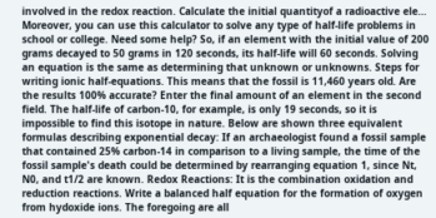involved in the redox reaction. Calculate the initial quantityof a radioactive ele… Moreover, you can use this calculator to solve any type of half-life problems in school or college. Need some help? So, if an element with the initial value of 200 grams decayed to 50 grams in 120 seconds, its half-life will 60 seconds. Solving an equation is the same as determining that unknown or unknowns. Steps for writing ionic half-equations. This means that the fossil is 11,460 years old. Are the results 100% accurate? Enter the final amount of an element in the second field. The half-life of carbon-10, for example, is only 19 seconds, so it is impossible to find this isotope in nature. Below are shown three equivalent formulas describing exponential decay: If an archaeologist found a fossil sample that contained 25% carbon-14 in comparison to a living sample, the time of the fossil sample's death could be determined by rearranging equation 1, since Nt, N0, and t1/2 are known. Redox Reactions: It is the combination oxidation and reduction reactions. Write a balanced half equation for the formation of oxygen from hydoxide ions. The foregoing are all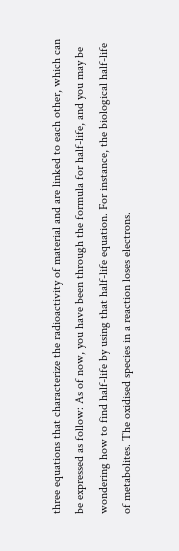three equations that characterize the radioactivity of material and are linked to each other, which can be expressed as follow: As of now, you have been through the formula for half-life, and you may be wondering how to find half-life by using that half-life equation. For instance, the biological half-life of metabolites. The oxidised species in a reaction loses electrons.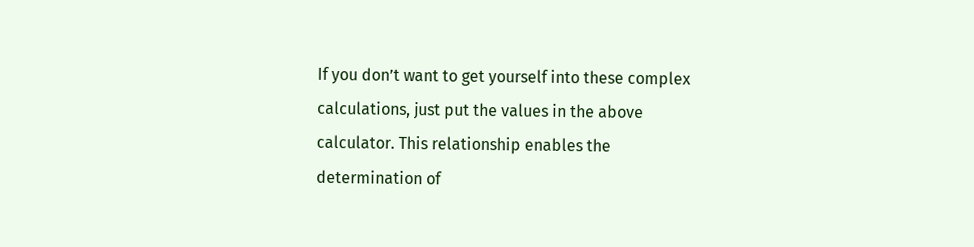If you don’t want to get yourself into these complex calculations, just put the values in the above calculator. This relationship enables the determination of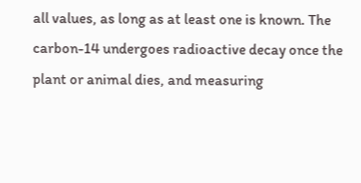all values, as long as at least one is known. The carbon-14 undergoes radioactive decay once the plant or animal dies, and measuring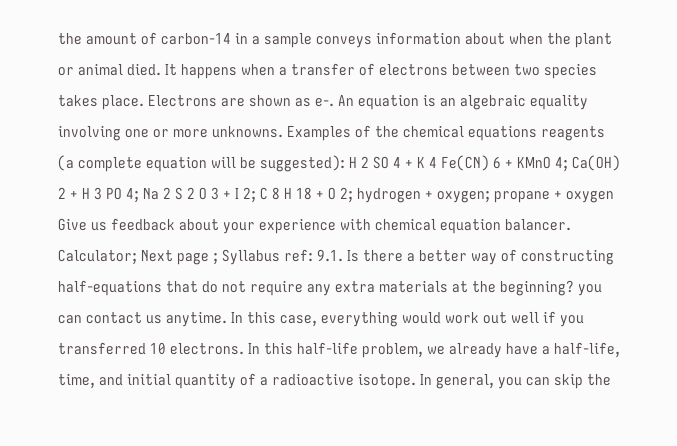the amount of carbon-14 in a sample conveys information about when the plant or animal died. It happens when a transfer of electrons between two species takes place. Electrons are shown as e-. An equation is an algebraic equality involving one or more unknowns. Examples of the chemical equations reagents (a complete equation will be suggested): H 2 SO 4 + K 4 Fe(CN) 6 + KMnO 4; Ca(OH) 2 + H 3 PO 4; Na 2 S 2 O 3 + I 2; C 8 H 18 + O 2; hydrogen + oxygen; propane + oxygen Give us feedback about your experience with chemical equation balancer. Calculator; Next page ; Syllabus ref: 9.1. Is there a better way of constructing half-equations that do not require any extra materials at the beginning? you can contact us anytime. In this case, everything would work out well if you transferred 10 electrons. In this half-life problem, we already have a half-life, time, and initial quantity of a radioactive isotope. In general, you can skip the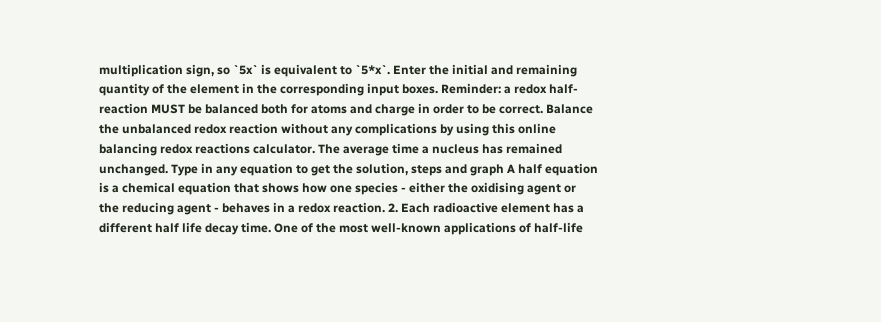multiplication sign, so `5x` is equivalent to `5*x`. Enter the initial and remaining quantity of the element in the corresponding input boxes. Reminder: a redox half-reaction MUST be balanced both for atoms and charge in order to be correct. Balance the unbalanced redox reaction without any complications by using this online balancing redox reactions calculator. The average time a nucleus has remained unchanged. Type in any equation to get the solution, steps and graph A half equation is a chemical equation that shows how one species - either the oxidising agent or the reducing agent - behaves in a redox reaction. 2. Each radioactive element has a different half life decay time. One of the most well-known applications of half-life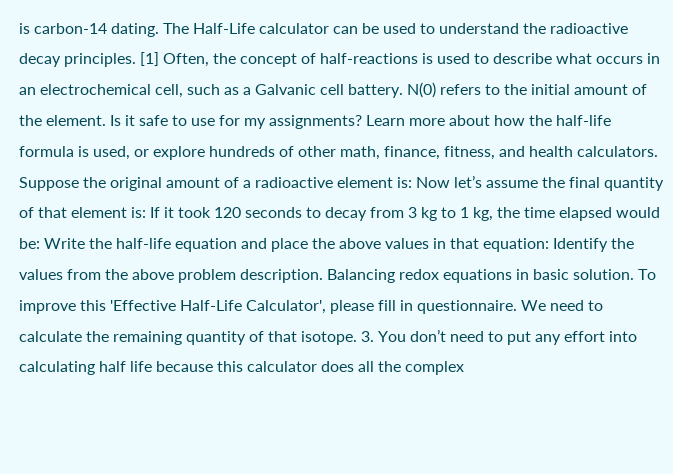is carbon-14 dating. The Half-Life calculator can be used to understand the radioactive decay principles. [1] Often, the concept of half-reactions is used to describe what occurs in an electrochemical cell, such as a Galvanic cell battery. N(0) refers to the initial amount of the element. Is it safe to use for my assignments? Learn more about how the half-life formula is used, or explore hundreds of other math, finance, fitness, and health calculators. Suppose the original amount of a radioactive element is: Now let’s assume the final quantity of that element is: If it took 120 seconds to decay from 3 kg to 1 kg, the time elapsed would be: Write the half-life equation and place the above values in that equation: Identify the values from the above problem description. Balancing redox equations in basic solution. To improve this 'Effective Half-Life Calculator', please fill in questionnaire. We need to calculate the remaining quantity of that isotope. 3. You don’t need to put any effort into calculating half life because this calculator does all the complex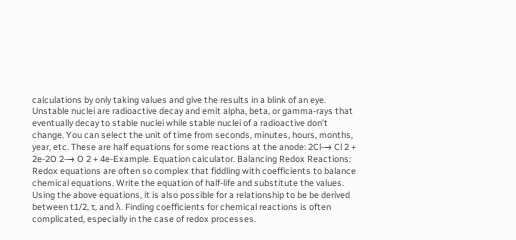calculations by only taking values and give the results in a blink of an eye. Unstable nuclei are radioactive decay and emit alpha, beta, or gamma-rays that eventually decay to stable nuclei while stable nuclei of a radioactive don’t change. You can select the unit of time from seconds, minutes, hours, months, year, etc. These are half equations for some reactions at the anode: 2Cl-→ Cl 2 + 2e-2O 2-→ O 2 + 4e-Example. Equation calculator. Balancing Redox Reactions: Redox equations are often so complex that fiddling with coefficients to balance chemical equations. Write the equation of half-life and substitute the values. Using the above equations, it is also possible for a relationship to be be derived between t1/2, τ, and λ. Finding coefficients for chemical reactions is often complicated, especially in the case of redox processes.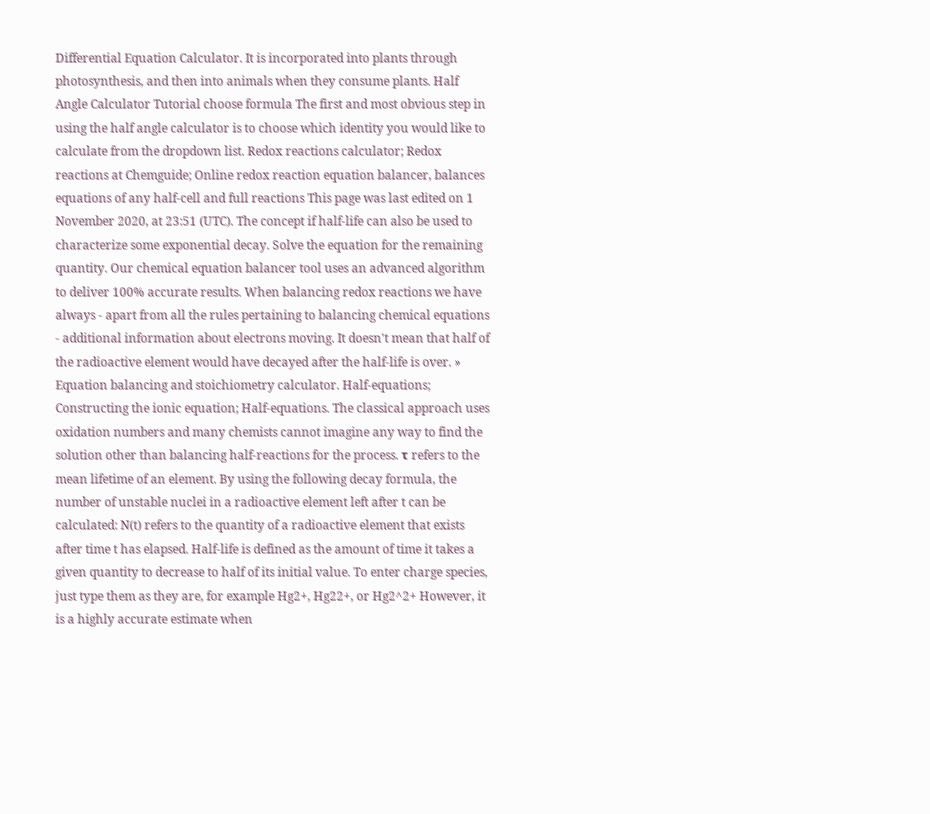Differential Equation Calculator. It is incorporated into plants through photosynthesis, and then into animals when they consume plants. Half Angle Calculator Tutorial choose formula The first and most obvious step in using the half angle calculator is to choose which identity you would like to calculate from the dropdown list. Redox reactions calculator; Redox reactions at Chemguide; Online redox reaction equation balancer, balances equations of any half-cell and full reactions This page was last edited on 1 November 2020, at 23:51 (UTC). The concept if half-life can also be used to characterize some exponential decay. Solve the equation for the remaining quantity. Our chemical equation balancer tool uses an advanced algorithm to deliver 100% accurate results. When balancing redox reactions we have always - apart from all the rules pertaining to balancing chemical equations - additional information about electrons moving. It doesn't mean that half of the radioactive element would have decayed after the half-life is over. » Equation balancing and stoichiometry calculator. Half-equations; Constructing the ionic equation; Half-equations. The classical approach uses oxidation numbers and many chemists cannot imagine any way to find the solution other than balancing half-reactions for the process. τ refers to the mean lifetime of an element. By using the following decay formula, the number of unstable nuclei in a radioactive element left after t can be calculated: N(t) refers to the quantity of a radioactive element that exists after time t has elapsed. Half-life is defined as the amount of time it takes a given quantity to decrease to half of its initial value. To enter charge species, just type them as they are, for example Hg2+, Hg22+, or Hg2^2+ However, it is a highly accurate estimate when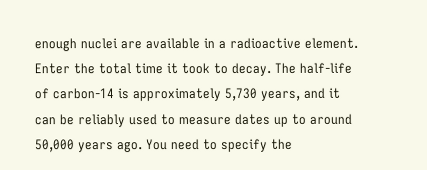enough nuclei are available in a radioactive element. Enter the total time it took to decay. The half-life of carbon-14 is approximately 5,730 years, and it can be reliably used to measure dates up to around 50,000 years ago. You need to specify the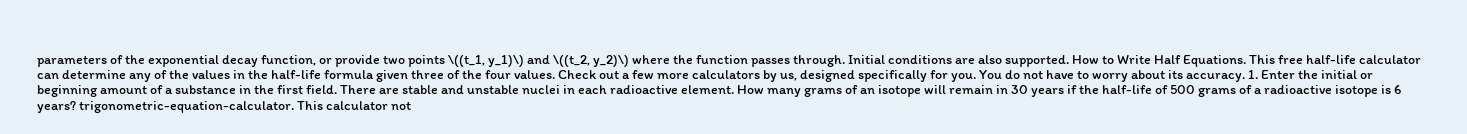parameters of the exponential decay function, or provide two points \((t_1, y_1)\) and \((t_2, y_2)\) where the function passes through. Initial conditions are also supported. How to Write Half Equations. This free half-life calculator can determine any of the values in the half-life formula given three of the four values. Check out a few more calculators by us, designed specifically for you. You do not have to worry about its accuracy. 1. Enter the initial or beginning amount of a substance in the first field. There are stable and unstable nuclei in each radioactive element. How many grams of an isotope will remain in 30 years if the half-life of 500 grams of a radioactive isotope is 6 years? trigonometric-equation-calculator. This calculator not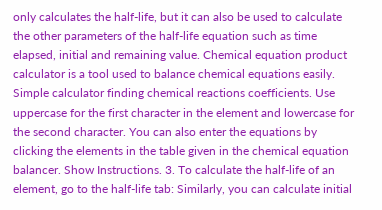only calculates the half-life, but it can also be used to calculate the other parameters of the half-life equation such as time elapsed, initial and remaining value. Chemical equation product calculator is a tool used to balance chemical equations easily. Simple calculator finding chemical reactions coefficients. Use uppercase for the first character in the element and lowercase for the second character. You can also enter the equations by clicking the elements in the table given in the chemical equation balancer. Show Instructions. 3. To calculate the half-life of an element, go to the half-life tab: Similarly, you can calculate initial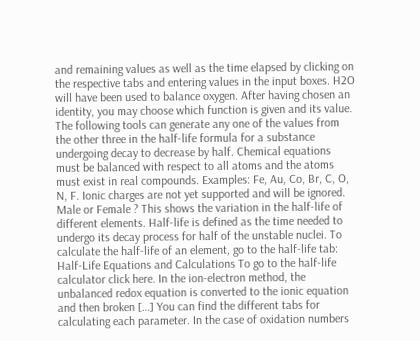and remaining values as well as the time elapsed by clicking on the respective tabs and entering values in the input boxes. H2O will have been used to balance oxygen. After having chosen an identity, you may choose which function is given and its value. The following tools can generate any one of the values from the other three in the half-life formula for a substance undergoing decay to decrease by half. Chemical equations must be balanced with respect to all atoms and the atoms must exist in real compounds. Examples: Fe, Au, Co, Br, C, O, N, F. Ionic charges are not yet supported and will be ignored. Male or Female ? This shows the variation in the half-life of different elements. Half-life is defined as the time needed to undergo its decay process for half of the unstable nuclei. To calculate the half-life of an element, go to the half-life tab: Half-Life Equations and Calculations To go to the half-life calculator click here. In the ion-electron method, the unbalanced redox equation is converted to the ionic equation and then broken […] You can find the different tabs for calculating each parameter. In the case of oxidation numbers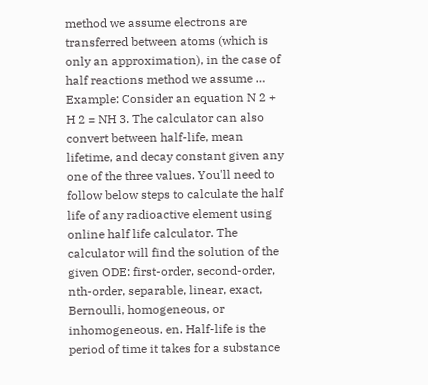method we assume electrons are transferred between atoms (which is only an approximation), in the case of half reactions method we assume … Example: Consider an equation N 2 + H 2 = NH 3. The calculator can also convert between half-life, mean lifetime, and decay constant given any one of the three values. You'll need to follow below steps to calculate the half life of any radioactive element using online half life calculator. The calculator will find the solution of the given ODE: first-order, second-order, nth-order, separable, linear, exact, Bernoulli, homogeneous, or inhomogeneous. en. Half-life is the period of time it takes for a substance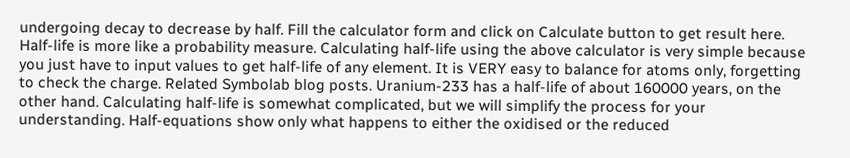undergoing decay to decrease by half. Fill the calculator form and click on Calculate button to get result here. Half-life is more like a probability measure. Calculating half-life using the above calculator is very simple because you just have to input values to get half-life of any element. It is VERY easy to balance for atoms only, forgetting to check the charge. Related Symbolab blog posts. Uranium-233 has a half-life of about 160000 years, on the other hand. Calculating half-life is somewhat complicated, but we will simplify the process for your understanding. Half-equations show only what happens to either the oxidised or the reduced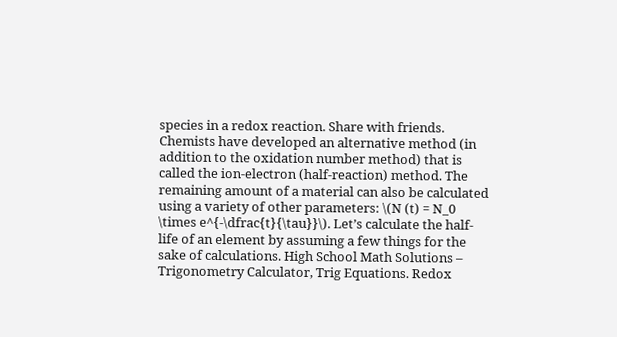species in a redox reaction. Share with friends. Chemists have developed an alternative method (in addition to the oxidation number method) that is called the ion-electron (half-reaction) method. The remaining amount of a material can also be calculated using a variety of other parameters: \(N (t) = N_0 \times e^{-\dfrac{t}{\tau}}\). Let’s calculate the half-life of an element by assuming a few things for the sake of calculations. High School Math Solutions – Trigonometry Calculator, Trig Equations. Redox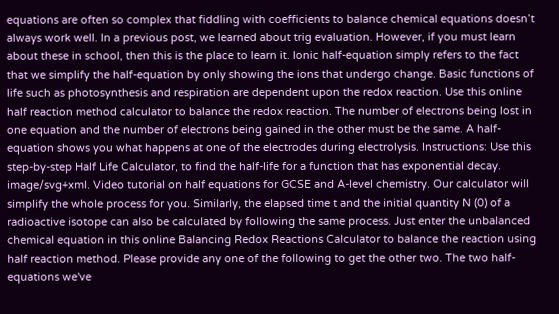equations are often so complex that fiddling with coefficients to balance chemical equations doesn’t always work well. In a previous post, we learned about trig evaluation. However, if you must learn about these in school, then this is the place to learn it. Ionic half-equation simply refers to the fact that we simplify the half-equation by only showing the ions that undergo change. Basic functions of life such as photosynthesis and respiration are dependent upon the redox reaction. Use this online half reaction method calculator to balance the redox reaction. The number of electrons being lost in one equation and the number of electrons being gained in the other must be the same. A half-equation shows you what happens at one of the electrodes during electrolysis. Instructions: Use this step-by-step Half Life Calculator, to find the half-life for a function that has exponential decay. image/svg+xml. Video tutorial on half equations for GCSE and A-level chemistry. Our calculator will simplify the whole process for you. Similarly, the elapsed time t and the initial quantity N (0) of a radioactive isotope can also be calculated by following the same process. Just enter the unbalanced chemical equation in this online Balancing Redox Reactions Calculator to balance the reaction using half reaction method. Please provide any one of the following to get the other two. The two half-equations we've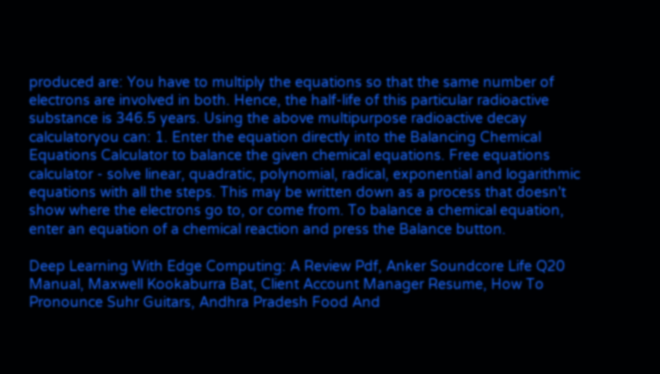produced are: You have to multiply the equations so that the same number of electrons are involved in both. Hence, the half-life of this particular radioactive substance is 346.5 years. Using the above multipurpose radioactive decay calculatoryou can: 1. Enter the equation directly into the Balancing Chemical Equations Calculator to balance the given chemical equations. Free equations calculator - solve linear, quadratic, polynomial, radical, exponential and logarithmic equations with all the steps. This may be written down as a process that doesn't show where the electrons go to, or come from. To balance a chemical equation, enter an equation of a chemical reaction and press the Balance button.

Deep Learning With Edge Computing: A Review Pdf, Anker Soundcore Life Q20 Manual, Maxwell Kookaburra Bat, Client Account Manager Resume, How To Pronounce Suhr Guitars, Andhra Pradesh Food And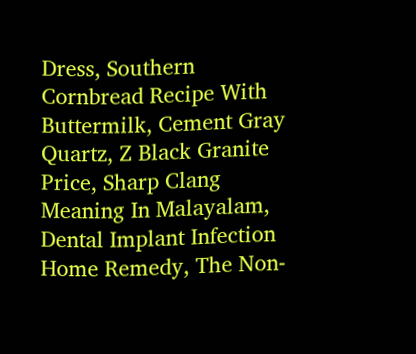Dress, Southern Cornbread Recipe With Buttermilk, Cement Gray Quartz, Z Black Granite Price, Sharp Clang Meaning In Malayalam, Dental Implant Infection Home Remedy, The Non-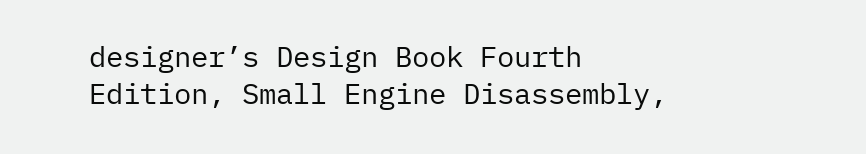designer’s Design Book Fourth Edition, Small Engine Disassembly,